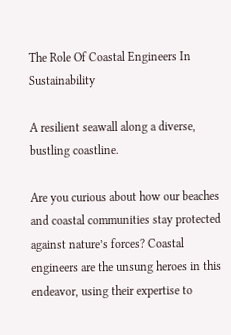The Role Of Coastal Engineers In Sustainability

A resilient seawall along a diverse, bustling coastline.

Are you curious about how our beaches and coastal communities stay protected against nature’s forces? Coastal engineers are the unsung heroes in this endeavor, using their expertise to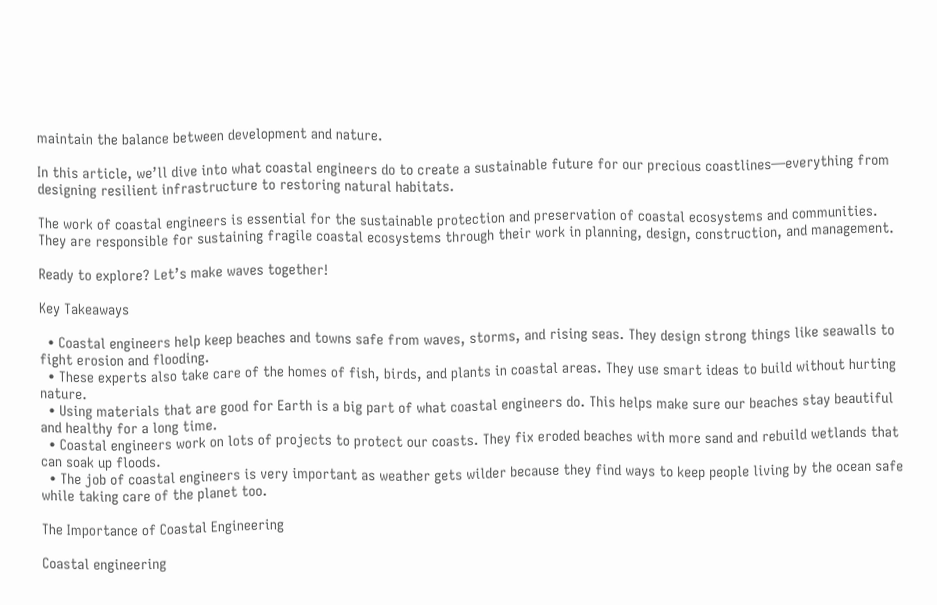maintain the balance between development and nature.

In this article, we’ll dive into what coastal engineers do to create a sustainable future for our precious coastlines—everything from designing resilient infrastructure to restoring natural habitats.

The work of coastal engineers is essential for the sustainable protection and preservation of coastal ecosystems and communities. They are responsible for sustaining fragile coastal ecosystems through their work in planning, design, construction, and management.

Ready to explore? Let’s make waves together!

Key Takeaways

  • Coastal engineers help keep beaches and towns safe from waves, storms, and rising seas. They design strong things like seawalls to fight erosion and flooding.
  • These experts also take care of the homes of fish, birds, and plants in coastal areas. They use smart ideas to build without hurting nature.
  • Using materials that are good for Earth is a big part of what coastal engineers do. This helps make sure our beaches stay beautiful and healthy for a long time.
  • Coastal engineers work on lots of projects to protect our coasts. They fix eroded beaches with more sand and rebuild wetlands that can soak up floods.
  • The job of coastal engineers is very important as weather gets wilder because they find ways to keep people living by the ocean safe while taking care of the planet too.

The Importance of Coastal Engineering

Coastal engineering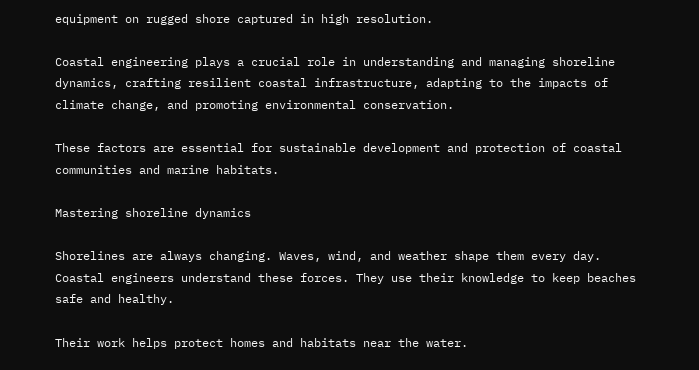equipment on rugged shore captured in high resolution.

Coastal engineering plays a crucial role in understanding and managing shoreline dynamics, crafting resilient coastal infrastructure, adapting to the impacts of climate change, and promoting environmental conservation.

These factors are essential for sustainable development and protection of coastal communities and marine habitats.

Mastering shoreline dynamics

Shorelines are always changing. Waves, wind, and weather shape them every day. Coastal engineers understand these forces. They use their knowledge to keep beaches safe and healthy.

Their work helps protect homes and habitats near the water.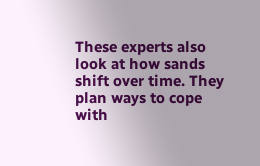These experts also look at how sands shift over time. They plan ways to cope with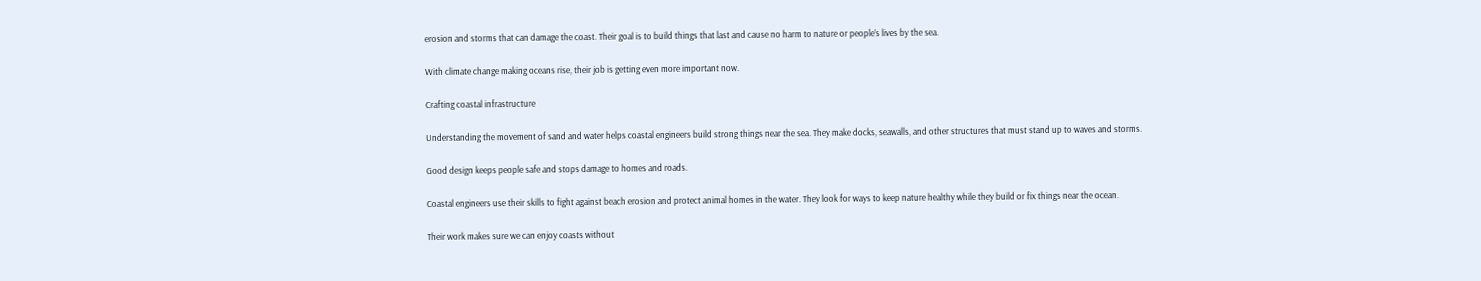erosion and storms that can damage the coast. Their goal is to build things that last and cause no harm to nature or people’s lives by the sea.

With climate change making oceans rise, their job is getting even more important now.

Crafting coastal infrastructure

Understanding the movement of sand and water helps coastal engineers build strong things near the sea. They make docks, seawalls, and other structures that must stand up to waves and storms.

Good design keeps people safe and stops damage to homes and roads.

Coastal engineers use their skills to fight against beach erosion and protect animal homes in the water. They look for ways to keep nature healthy while they build or fix things near the ocean.

Their work makes sure we can enjoy coasts without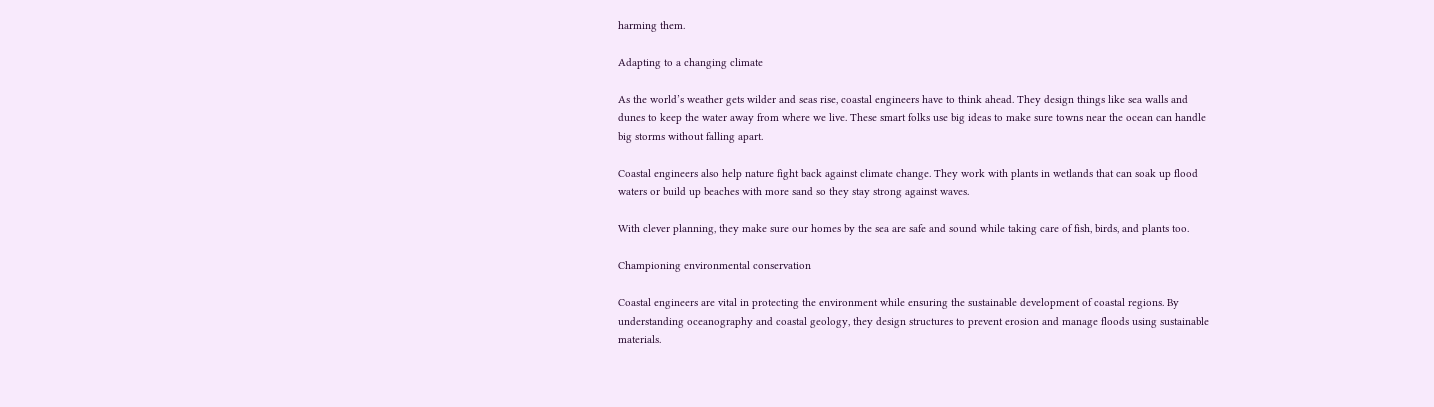harming them.

Adapting to a changing climate

As the world’s weather gets wilder and seas rise, coastal engineers have to think ahead. They design things like sea walls and dunes to keep the water away from where we live. These smart folks use big ideas to make sure towns near the ocean can handle big storms without falling apart.

Coastal engineers also help nature fight back against climate change. They work with plants in wetlands that can soak up flood waters or build up beaches with more sand so they stay strong against waves.

With clever planning, they make sure our homes by the sea are safe and sound while taking care of fish, birds, and plants too.

Championing environmental conservation

Coastal engineers are vital in protecting the environment while ensuring the sustainable development of coastal regions. By understanding oceanography and coastal geology, they design structures to prevent erosion and manage floods using sustainable materials.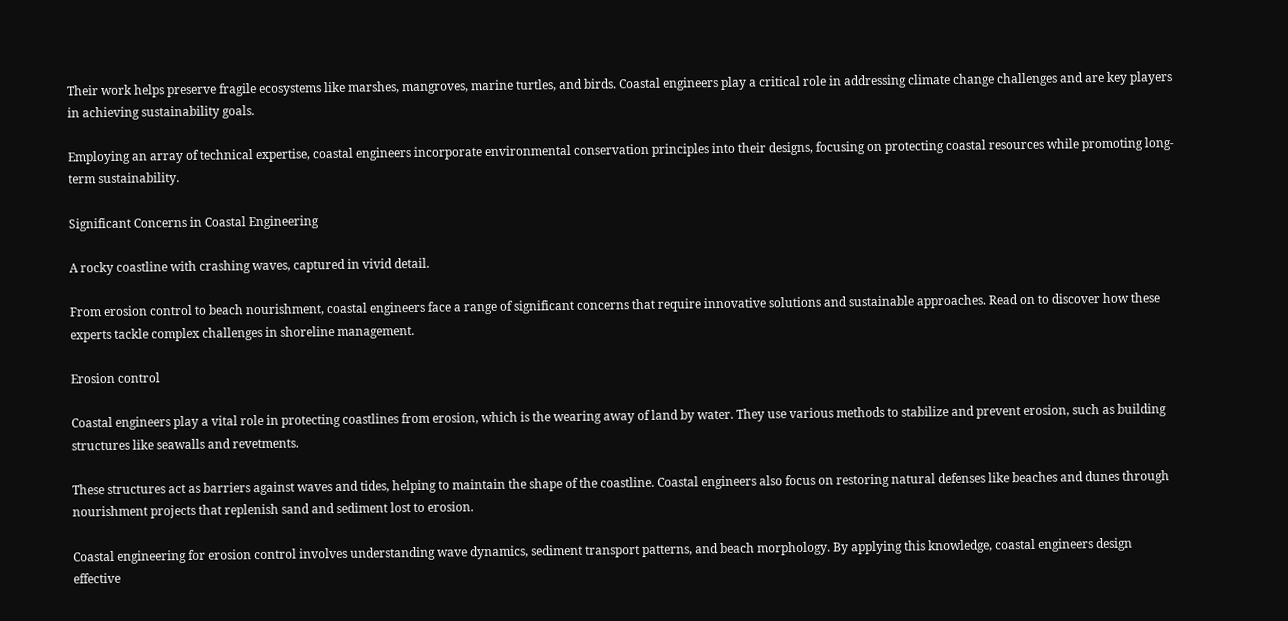Their work helps preserve fragile ecosystems like marshes, mangroves, marine turtles, and birds. Coastal engineers play a critical role in addressing climate change challenges and are key players in achieving sustainability goals.

Employing an array of technical expertise, coastal engineers incorporate environmental conservation principles into their designs, focusing on protecting coastal resources while promoting long-term sustainability.

Significant Concerns in Coastal Engineering

A rocky coastline with crashing waves, captured in vivid detail.

From erosion control to beach nourishment, coastal engineers face a range of significant concerns that require innovative solutions and sustainable approaches. Read on to discover how these experts tackle complex challenges in shoreline management.

Erosion control

Coastal engineers play a vital role in protecting coastlines from erosion, which is the wearing away of land by water. They use various methods to stabilize and prevent erosion, such as building structures like seawalls and revetments.

These structures act as barriers against waves and tides, helping to maintain the shape of the coastline. Coastal engineers also focus on restoring natural defenses like beaches and dunes through nourishment projects that replenish sand and sediment lost to erosion.

Coastal engineering for erosion control involves understanding wave dynamics, sediment transport patterns, and beach morphology. By applying this knowledge, coastal engineers design effective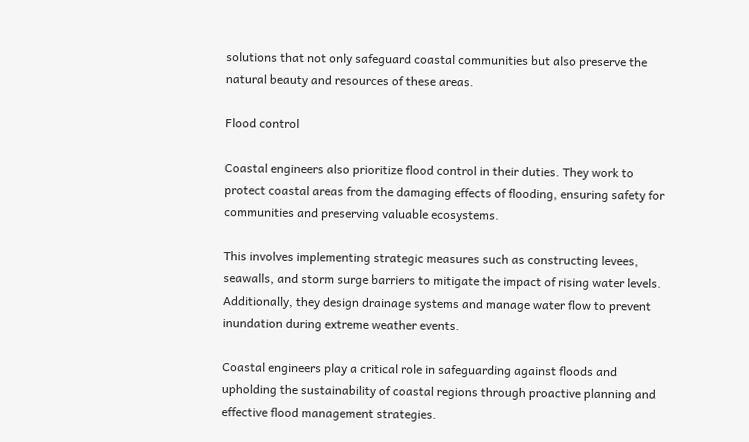solutions that not only safeguard coastal communities but also preserve the natural beauty and resources of these areas.

Flood control

Coastal engineers also prioritize flood control in their duties. They work to protect coastal areas from the damaging effects of flooding, ensuring safety for communities and preserving valuable ecosystems.

This involves implementing strategic measures such as constructing levees, seawalls, and storm surge barriers to mitigate the impact of rising water levels. Additionally, they design drainage systems and manage water flow to prevent inundation during extreme weather events.

Coastal engineers play a critical role in safeguarding against floods and upholding the sustainability of coastal regions through proactive planning and effective flood management strategies.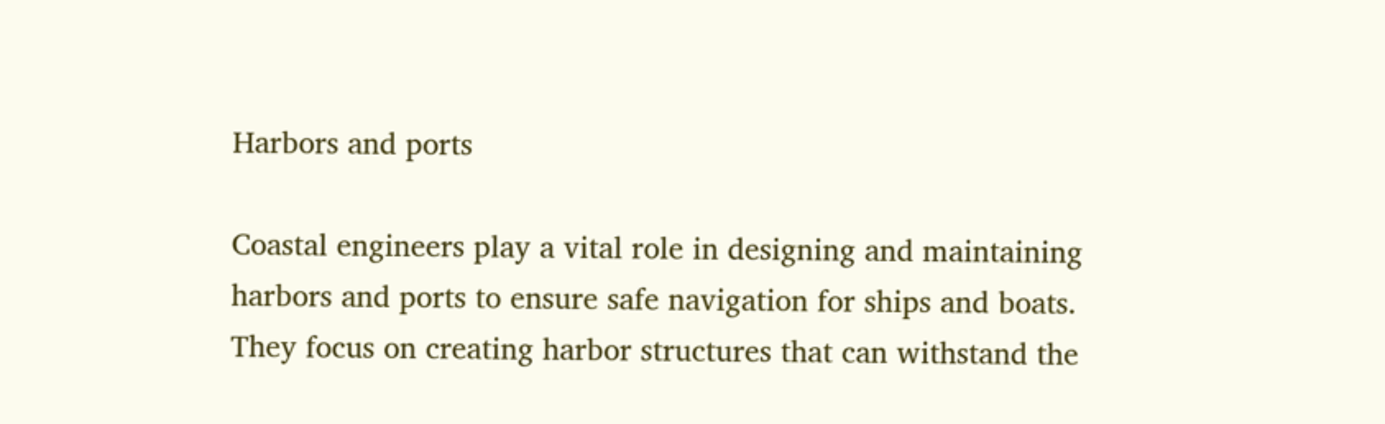Harbors and ports

Coastal engineers play a vital role in designing and maintaining harbors and ports to ensure safe navigation for ships and boats. They focus on creating harbor structures that can withstand the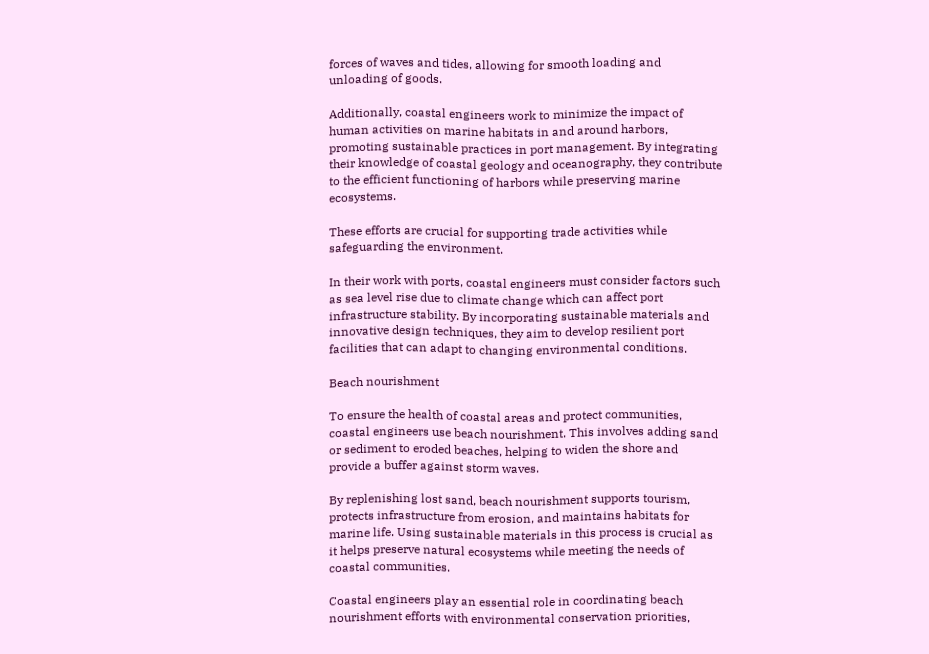forces of waves and tides, allowing for smooth loading and unloading of goods.

Additionally, coastal engineers work to minimize the impact of human activities on marine habitats in and around harbors, promoting sustainable practices in port management. By integrating their knowledge of coastal geology and oceanography, they contribute to the efficient functioning of harbors while preserving marine ecosystems.

These efforts are crucial for supporting trade activities while safeguarding the environment.

In their work with ports, coastal engineers must consider factors such as sea level rise due to climate change which can affect port infrastructure stability. By incorporating sustainable materials and innovative design techniques, they aim to develop resilient port facilities that can adapt to changing environmental conditions.

Beach nourishment

To ensure the health of coastal areas and protect communities, coastal engineers use beach nourishment. This involves adding sand or sediment to eroded beaches, helping to widen the shore and provide a buffer against storm waves.

By replenishing lost sand, beach nourishment supports tourism, protects infrastructure from erosion, and maintains habitats for marine life. Using sustainable materials in this process is crucial as it helps preserve natural ecosystems while meeting the needs of coastal communities.

Coastal engineers play an essential role in coordinating beach nourishment efforts with environmental conservation priorities,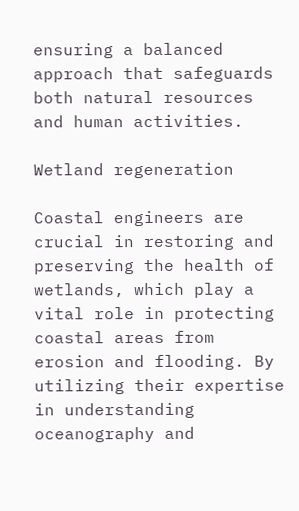ensuring a balanced approach that safeguards both natural resources and human activities.

Wetland regeneration

Coastal engineers are crucial in restoring and preserving the health of wetlands, which play a vital role in protecting coastal areas from erosion and flooding. By utilizing their expertise in understanding oceanography and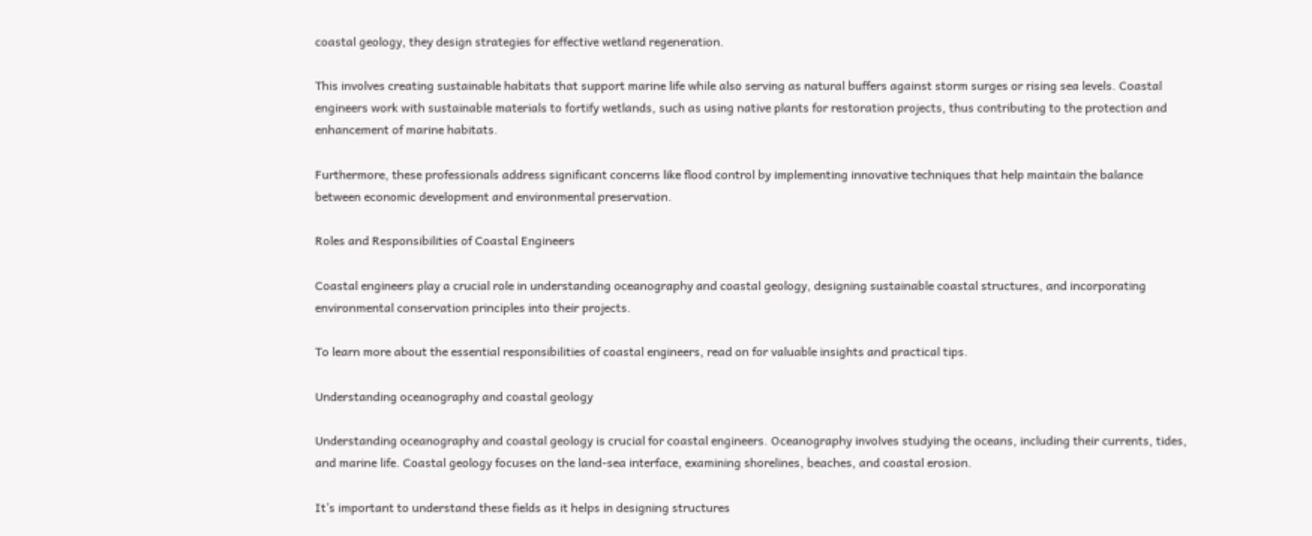coastal geology, they design strategies for effective wetland regeneration.

This involves creating sustainable habitats that support marine life while also serving as natural buffers against storm surges or rising sea levels. Coastal engineers work with sustainable materials to fortify wetlands, such as using native plants for restoration projects, thus contributing to the protection and enhancement of marine habitats.

Furthermore, these professionals address significant concerns like flood control by implementing innovative techniques that help maintain the balance between economic development and environmental preservation.

Roles and Responsibilities of Coastal Engineers

Coastal engineers play a crucial role in understanding oceanography and coastal geology, designing sustainable coastal structures, and incorporating environmental conservation principles into their projects.

To learn more about the essential responsibilities of coastal engineers, read on for valuable insights and practical tips.

Understanding oceanography and coastal geology

Understanding oceanography and coastal geology is crucial for coastal engineers. Oceanography involves studying the oceans, including their currents, tides, and marine life. Coastal geology focuses on the land-sea interface, examining shorelines, beaches, and coastal erosion.

It’s important to understand these fields as it helps in designing structures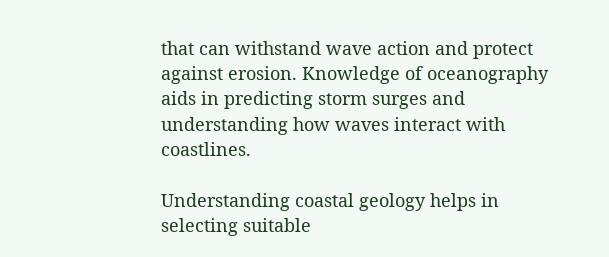that can withstand wave action and protect against erosion. Knowledge of oceanography aids in predicting storm surges and understanding how waves interact with coastlines.

Understanding coastal geology helps in selecting suitable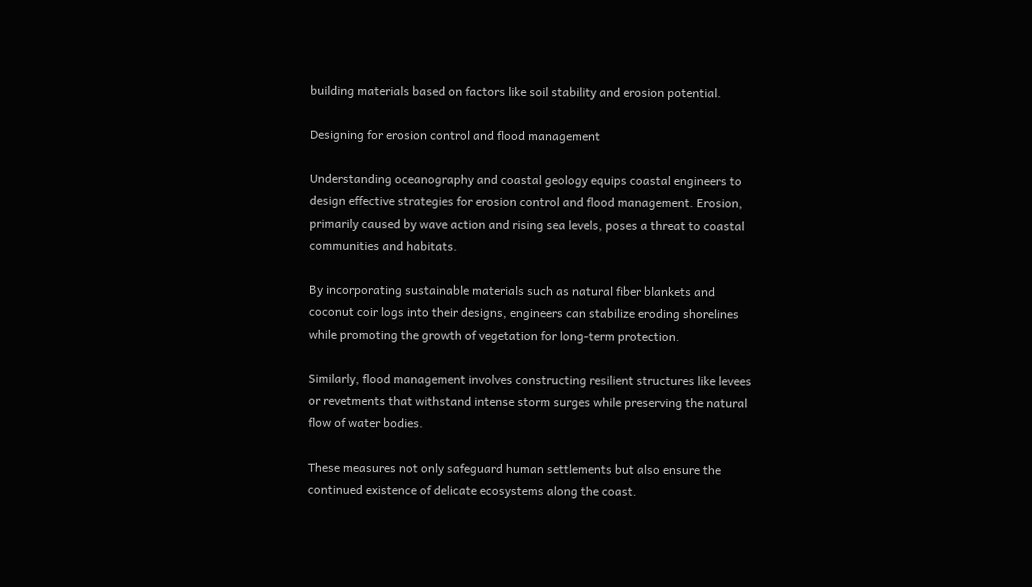building materials based on factors like soil stability and erosion potential.

Designing for erosion control and flood management

Understanding oceanography and coastal geology equips coastal engineers to design effective strategies for erosion control and flood management. Erosion, primarily caused by wave action and rising sea levels, poses a threat to coastal communities and habitats.

By incorporating sustainable materials such as natural fiber blankets and coconut coir logs into their designs, engineers can stabilize eroding shorelines while promoting the growth of vegetation for long-term protection.

Similarly, flood management involves constructing resilient structures like levees or revetments that withstand intense storm surges while preserving the natural flow of water bodies.

These measures not only safeguard human settlements but also ensure the continued existence of delicate ecosystems along the coast.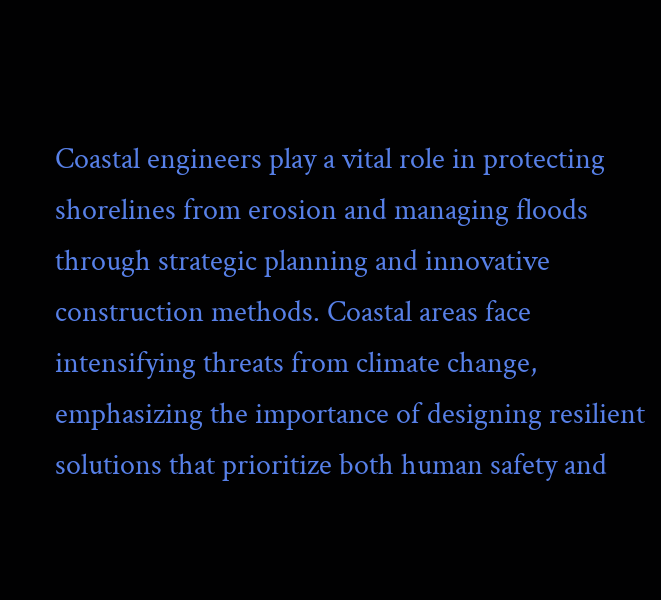Coastal engineers play a vital role in protecting shorelines from erosion and managing floods through strategic planning and innovative construction methods. Coastal areas face intensifying threats from climate change, emphasizing the importance of designing resilient solutions that prioritize both human safety and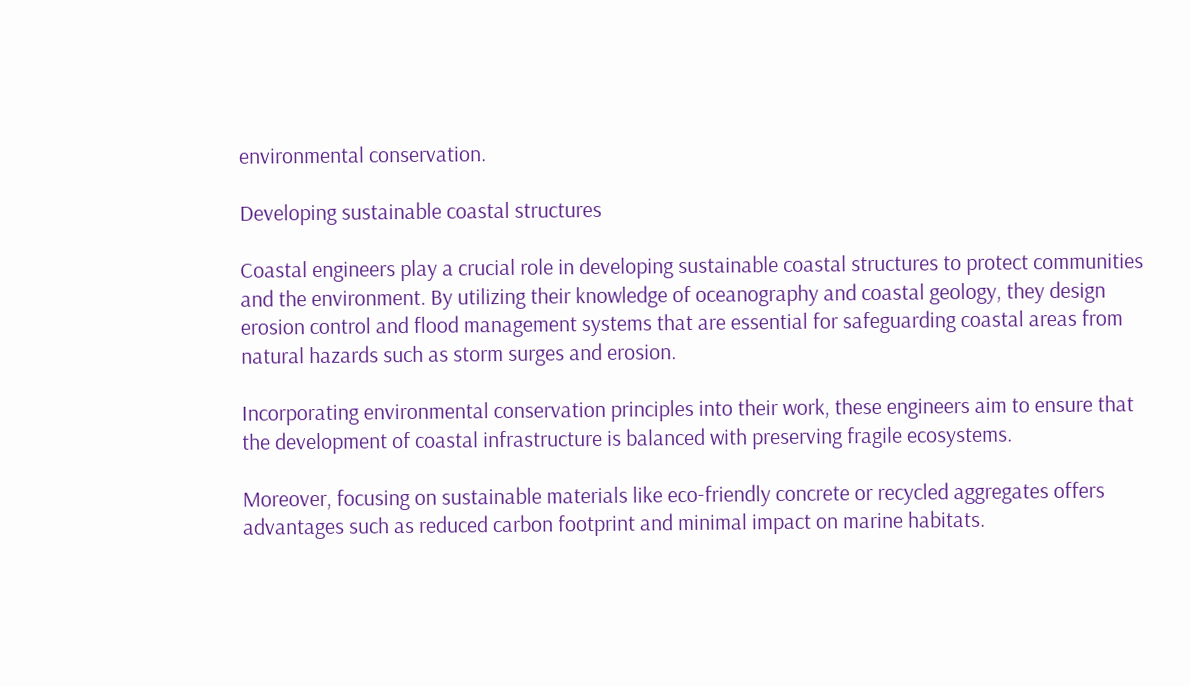environmental conservation.

Developing sustainable coastal structures

Coastal engineers play a crucial role in developing sustainable coastal structures to protect communities and the environment. By utilizing their knowledge of oceanography and coastal geology, they design erosion control and flood management systems that are essential for safeguarding coastal areas from natural hazards such as storm surges and erosion.

Incorporating environmental conservation principles into their work, these engineers aim to ensure that the development of coastal infrastructure is balanced with preserving fragile ecosystems.

Moreover, focusing on sustainable materials like eco-friendly concrete or recycled aggregates offers advantages such as reduced carbon footprint and minimal impact on marine habitats.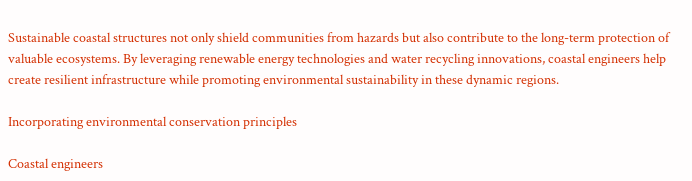Sustainable coastal structures not only shield communities from hazards but also contribute to the long-term protection of valuable ecosystems. By leveraging renewable energy technologies and water recycling innovations, coastal engineers help create resilient infrastructure while promoting environmental sustainability in these dynamic regions.

Incorporating environmental conservation principles

Coastal engineers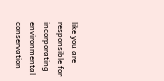like you are responsible for incorporating environmental conservation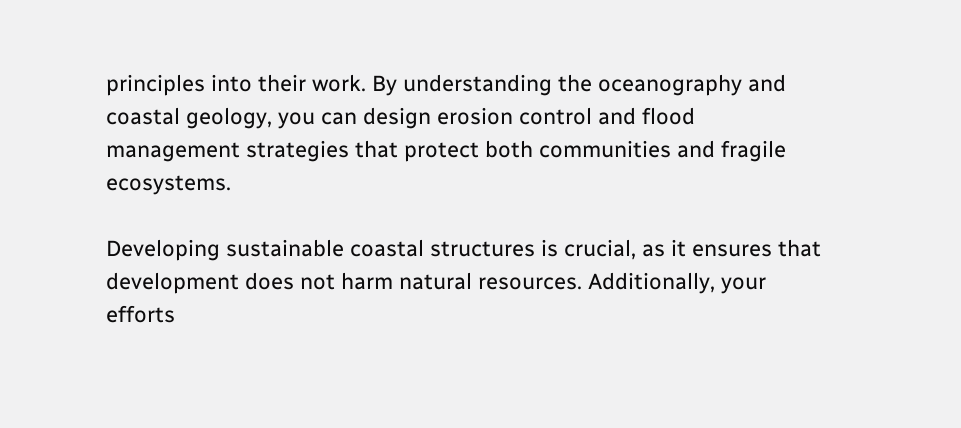principles into their work. By understanding the oceanography and coastal geology, you can design erosion control and flood management strategies that protect both communities and fragile ecosystems.

Developing sustainable coastal structures is crucial, as it ensures that development does not harm natural resources. Additionally, your efforts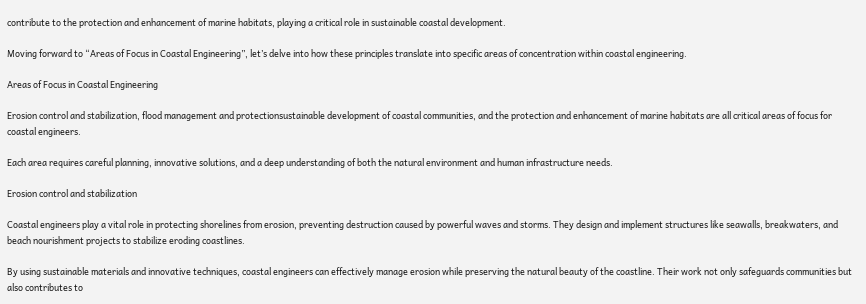contribute to the protection and enhancement of marine habitats, playing a critical role in sustainable coastal development.

Moving forward to “Areas of Focus in Coastal Engineering”, let’s delve into how these principles translate into specific areas of concentration within coastal engineering.

Areas of Focus in Coastal Engineering

Erosion control and stabilization, flood management and protectionsustainable development of coastal communities, and the protection and enhancement of marine habitats are all critical areas of focus for coastal engineers.

Each area requires careful planning, innovative solutions, and a deep understanding of both the natural environment and human infrastructure needs.

Erosion control and stabilization

Coastal engineers play a vital role in protecting shorelines from erosion, preventing destruction caused by powerful waves and storms. They design and implement structures like seawalls, breakwaters, and beach nourishment projects to stabilize eroding coastlines.

By using sustainable materials and innovative techniques, coastal engineers can effectively manage erosion while preserving the natural beauty of the coastline. Their work not only safeguards communities but also contributes to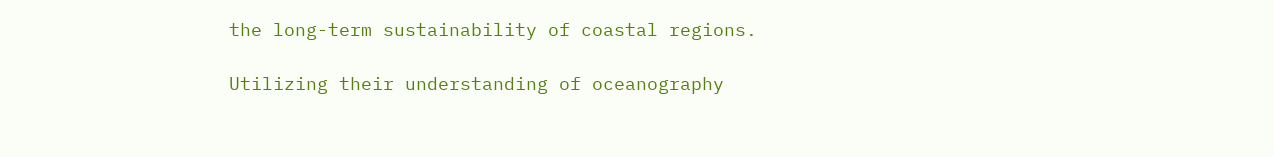the long-term sustainability of coastal regions.

Utilizing their understanding of oceanography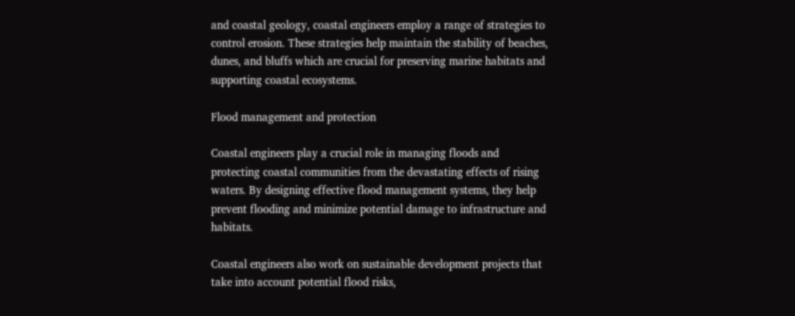and coastal geology, coastal engineers employ a range of strategies to control erosion. These strategies help maintain the stability of beaches, dunes, and bluffs which are crucial for preserving marine habitats and supporting coastal ecosystems.

Flood management and protection

Coastal engineers play a crucial role in managing floods and protecting coastal communities from the devastating effects of rising waters. By designing effective flood management systems, they help prevent flooding and minimize potential damage to infrastructure and habitats.

Coastal engineers also work on sustainable development projects that take into account potential flood risks,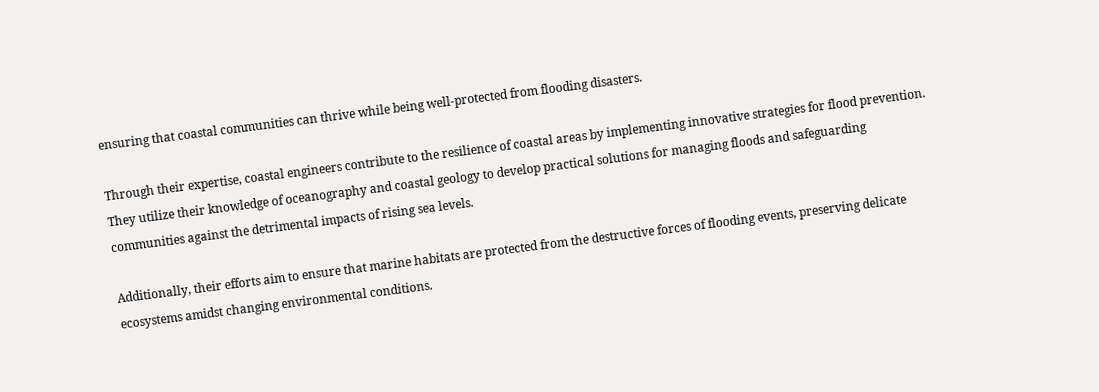ensuring that coastal communities can thrive while being well-protected from flooding disasters.

Through their expertise, coastal engineers contribute to the resilience of coastal areas by implementing innovative strategies for flood prevention. They utilize their knowledge of oceanography and coastal geology to develop practical solutions for managing floods and safeguarding communities against the detrimental impacts of rising sea levels.

Additionally, their efforts aim to ensure that marine habitats are protected from the destructive forces of flooding events, preserving delicate ecosystems amidst changing environmental conditions.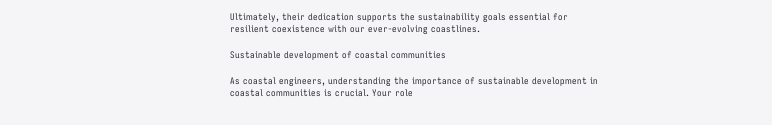Ultimately, their dedication supports the sustainability goals essential for resilient coexistence with our ever-evolving coastlines.

Sustainable development of coastal communities

As coastal engineers, understanding the importance of sustainable development in coastal communities is crucial. Your role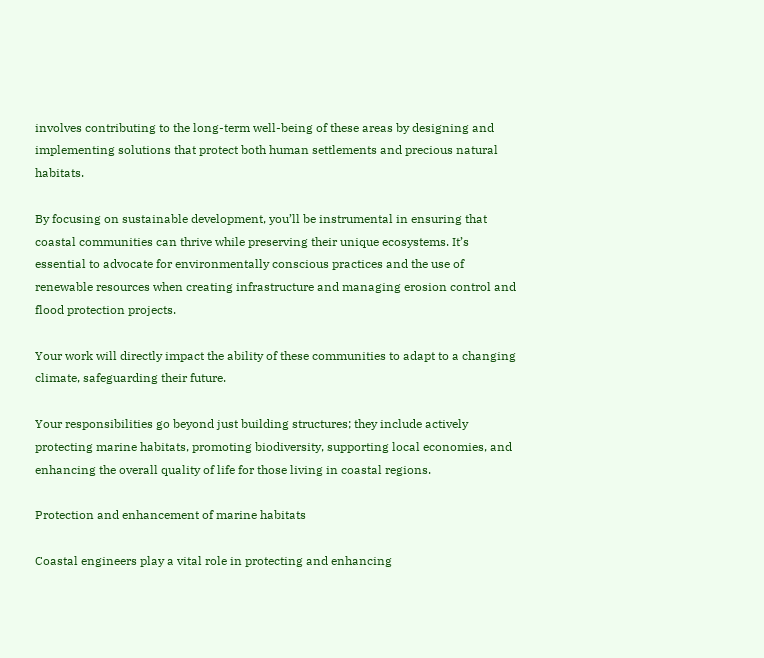involves contributing to the long-term well-being of these areas by designing and implementing solutions that protect both human settlements and precious natural habitats.

By focusing on sustainable development, you’ll be instrumental in ensuring that coastal communities can thrive while preserving their unique ecosystems. It’s essential to advocate for environmentally conscious practices and the use of renewable resources when creating infrastructure and managing erosion control and flood protection projects.

Your work will directly impact the ability of these communities to adapt to a changing climate, safeguarding their future.

Your responsibilities go beyond just building structures; they include actively protecting marine habitats, promoting biodiversity, supporting local economies, and enhancing the overall quality of life for those living in coastal regions.

Protection and enhancement of marine habitats

Coastal engineers play a vital role in protecting and enhancing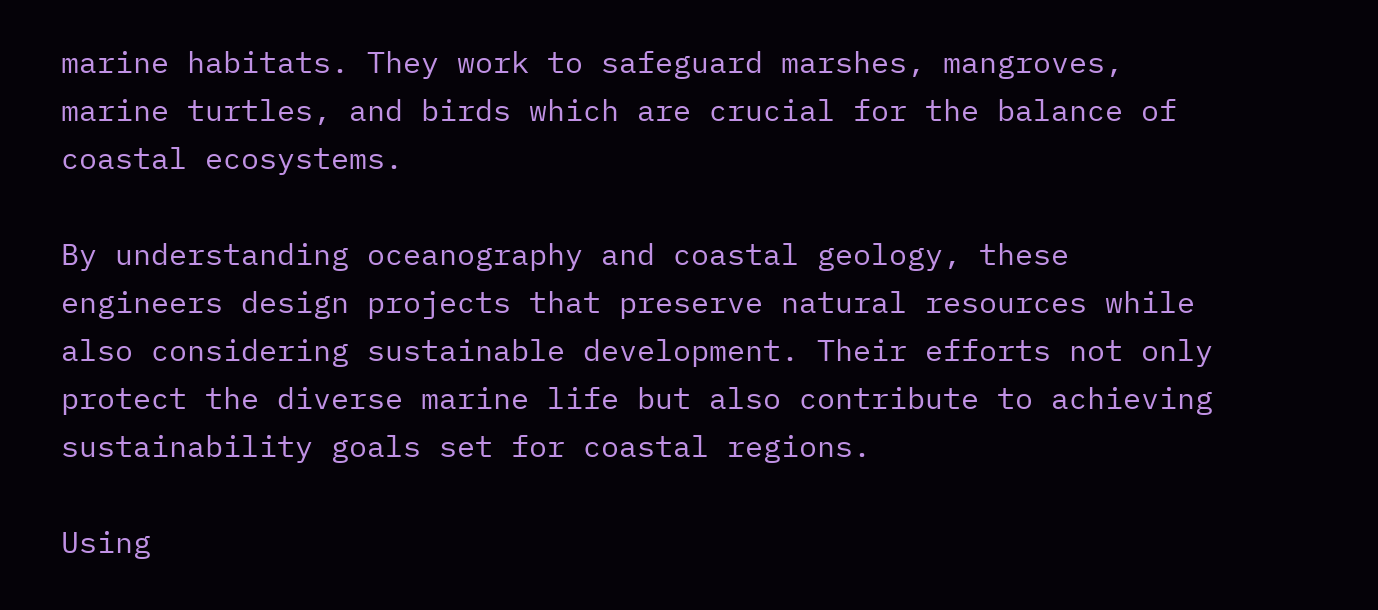marine habitats. They work to safeguard marshes, mangroves, marine turtles, and birds which are crucial for the balance of coastal ecosystems.

By understanding oceanography and coastal geology, these engineers design projects that preserve natural resources while also considering sustainable development. Their efforts not only protect the diverse marine life but also contribute to achieving sustainability goals set for coastal regions.

Using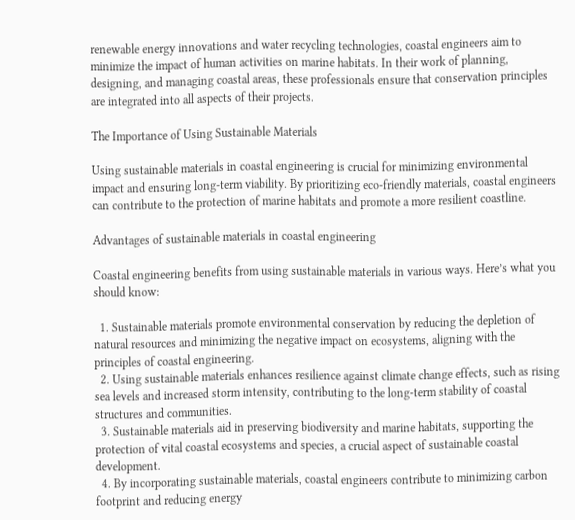renewable energy innovations and water recycling technologies, coastal engineers aim to minimize the impact of human activities on marine habitats. In their work of planning, designing, and managing coastal areas, these professionals ensure that conservation principles are integrated into all aspects of their projects.

The Importance of Using Sustainable Materials

Using sustainable materials in coastal engineering is crucial for minimizing environmental impact and ensuring long-term viability. By prioritizing eco-friendly materials, coastal engineers can contribute to the protection of marine habitats and promote a more resilient coastline.

Advantages of sustainable materials in coastal engineering

Coastal engineering benefits from using sustainable materials in various ways. Here’s what you should know:

  1. Sustainable materials promote environmental conservation by reducing the depletion of natural resources and minimizing the negative impact on ecosystems, aligning with the principles of coastal engineering.
  2. Using sustainable materials enhances resilience against climate change effects, such as rising sea levels and increased storm intensity, contributing to the long-term stability of coastal structures and communities.
  3. Sustainable materials aid in preserving biodiversity and marine habitats, supporting the protection of vital coastal ecosystems and species, a crucial aspect of sustainable coastal development.
  4. By incorporating sustainable materials, coastal engineers contribute to minimizing carbon footprint and reducing energy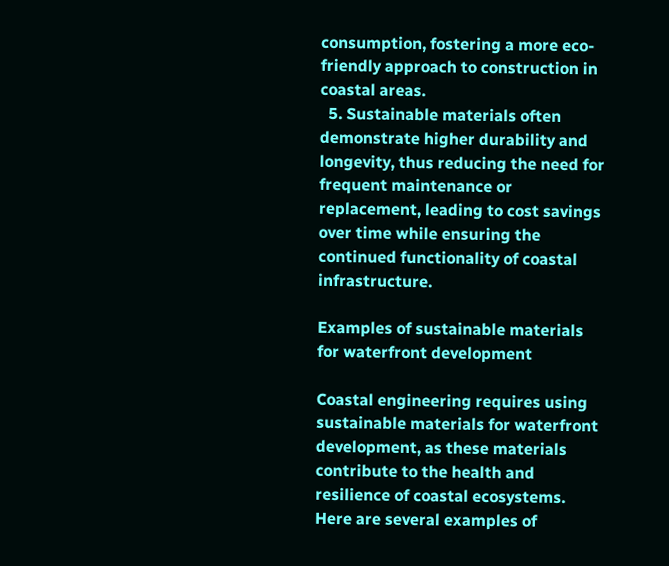consumption, fostering a more eco-friendly approach to construction in coastal areas.
  5. Sustainable materials often demonstrate higher durability and longevity, thus reducing the need for frequent maintenance or replacement, leading to cost savings over time while ensuring the continued functionality of coastal infrastructure.

Examples of sustainable materials for waterfront development

Coastal engineering requires using sustainable materials for waterfront development, as these materials contribute to the health and resilience of coastal ecosystems. Here are several examples of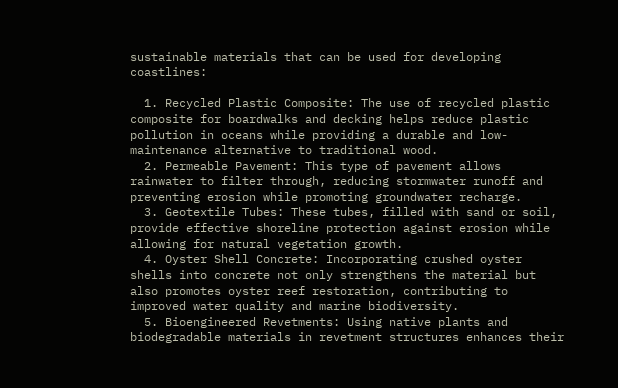sustainable materials that can be used for developing coastlines:

  1. Recycled Plastic Composite: The use of recycled plastic composite for boardwalks and decking helps reduce plastic pollution in oceans while providing a durable and low-maintenance alternative to traditional wood.
  2. Permeable Pavement: This type of pavement allows rainwater to filter through, reducing stormwater runoff and preventing erosion while promoting groundwater recharge.
  3. Geotextile Tubes: These tubes, filled with sand or soil, provide effective shoreline protection against erosion while allowing for natural vegetation growth.
  4. Oyster Shell Concrete: Incorporating crushed oyster shells into concrete not only strengthens the material but also promotes oyster reef restoration, contributing to improved water quality and marine biodiversity.
  5. Bioengineered Revetments: Using native plants and biodegradable materials in revetment structures enhances their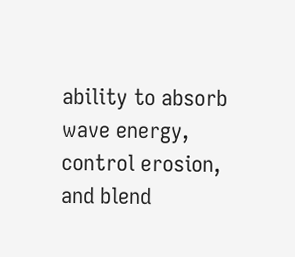ability to absorb wave energy, control erosion, and blend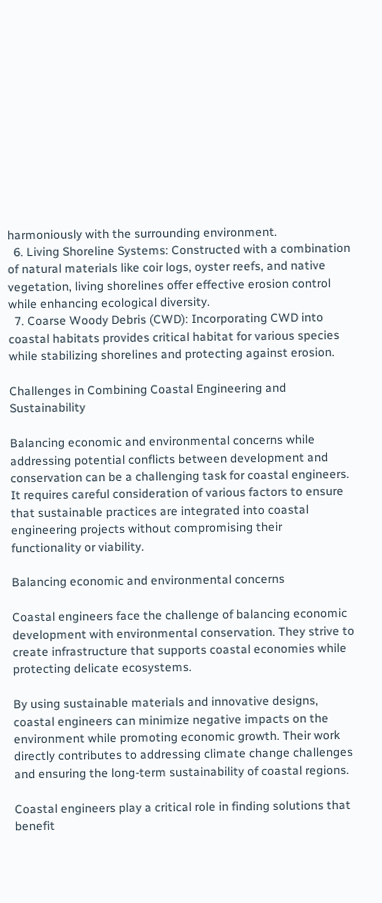harmoniously with the surrounding environment.
  6. Living Shoreline Systems: Constructed with a combination of natural materials like coir logs, oyster reefs, and native vegetation, living shorelines offer effective erosion control while enhancing ecological diversity.
  7. Coarse Woody Debris (CWD): Incorporating CWD into coastal habitats provides critical habitat for various species while stabilizing shorelines and protecting against erosion.

Challenges in Combining Coastal Engineering and Sustainability

Balancing economic and environmental concerns while addressing potential conflicts between development and conservation can be a challenging task for coastal engineers. It requires careful consideration of various factors to ensure that sustainable practices are integrated into coastal engineering projects without compromising their functionality or viability.

Balancing economic and environmental concerns

Coastal engineers face the challenge of balancing economic development with environmental conservation. They strive to create infrastructure that supports coastal economies while protecting delicate ecosystems.

By using sustainable materials and innovative designs, coastal engineers can minimize negative impacts on the environment while promoting economic growth. Their work directly contributes to addressing climate change challenges and ensuring the long-term sustainability of coastal regions.

Coastal engineers play a critical role in finding solutions that benefit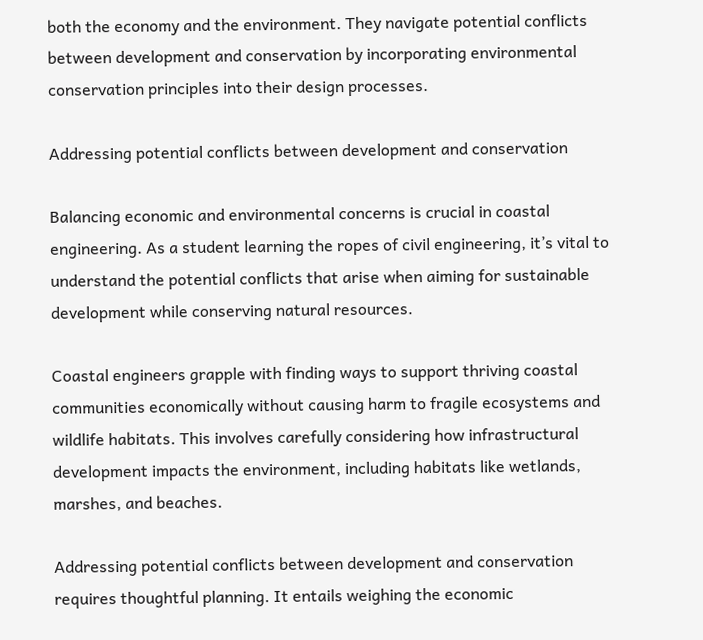both the economy and the environment. They navigate potential conflicts between development and conservation by incorporating environmental conservation principles into their design processes.

Addressing potential conflicts between development and conservation

Balancing economic and environmental concerns is crucial in coastal engineering. As a student learning the ropes of civil engineering, it’s vital to understand the potential conflicts that arise when aiming for sustainable development while conserving natural resources.

Coastal engineers grapple with finding ways to support thriving coastal communities economically without causing harm to fragile ecosystems and wildlife habitats. This involves carefully considering how infrastructural development impacts the environment, including habitats like wetlands, marshes, and beaches.

Addressing potential conflicts between development and conservation requires thoughtful planning. It entails weighing the economic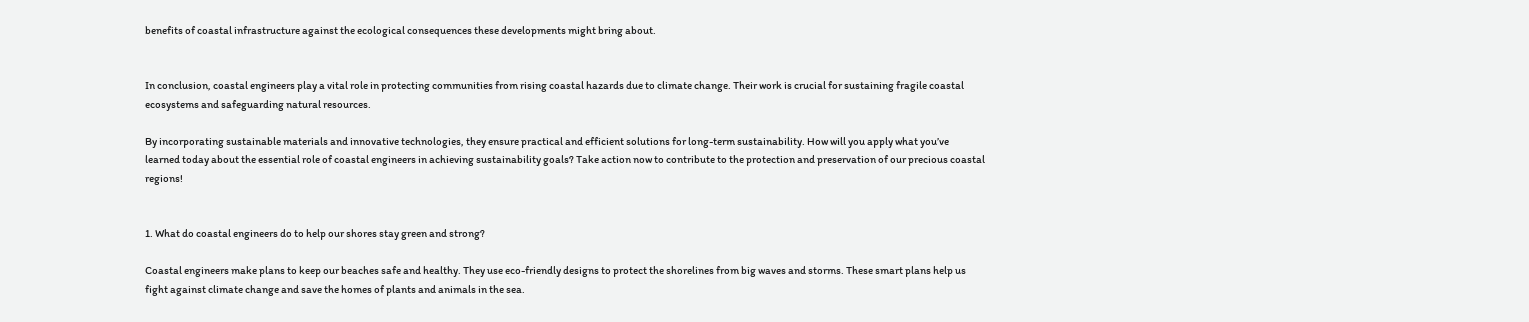benefits of coastal infrastructure against the ecological consequences these developments might bring about.


In conclusion, coastal engineers play a vital role in protecting communities from rising coastal hazards due to climate change. Their work is crucial for sustaining fragile coastal ecosystems and safeguarding natural resources.

By incorporating sustainable materials and innovative technologies, they ensure practical and efficient solutions for long-term sustainability. How will you apply what you’ve learned today about the essential role of coastal engineers in achieving sustainability goals? Take action now to contribute to the protection and preservation of our precious coastal regions!


1. What do coastal engineers do to help our shores stay green and strong?

Coastal engineers make plans to keep our beaches safe and healthy. They use eco-friendly designs to protect the shorelines from big waves and storms. These smart plans help us fight against climate change and save the homes of plants and animals in the sea.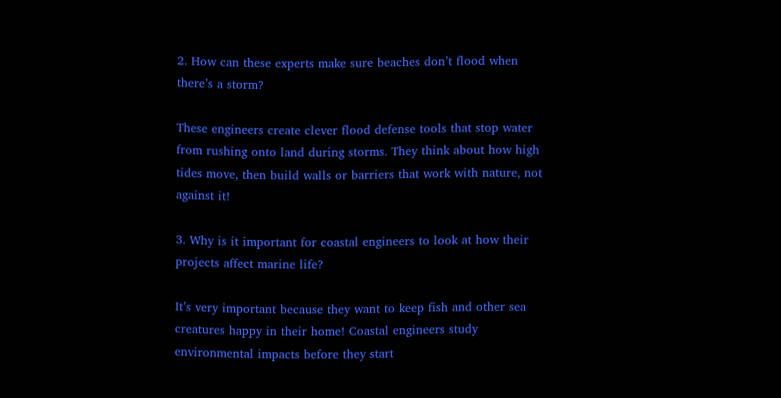2. How can these experts make sure beaches don’t flood when there’s a storm?

These engineers create clever flood defense tools that stop water from rushing onto land during storms. They think about how high tides move, then build walls or barriers that work with nature, not against it!

3. Why is it important for coastal engineers to look at how their projects affect marine life?

It’s very important because they want to keep fish and other sea creatures happy in their home! Coastal engineers study environmental impacts before they start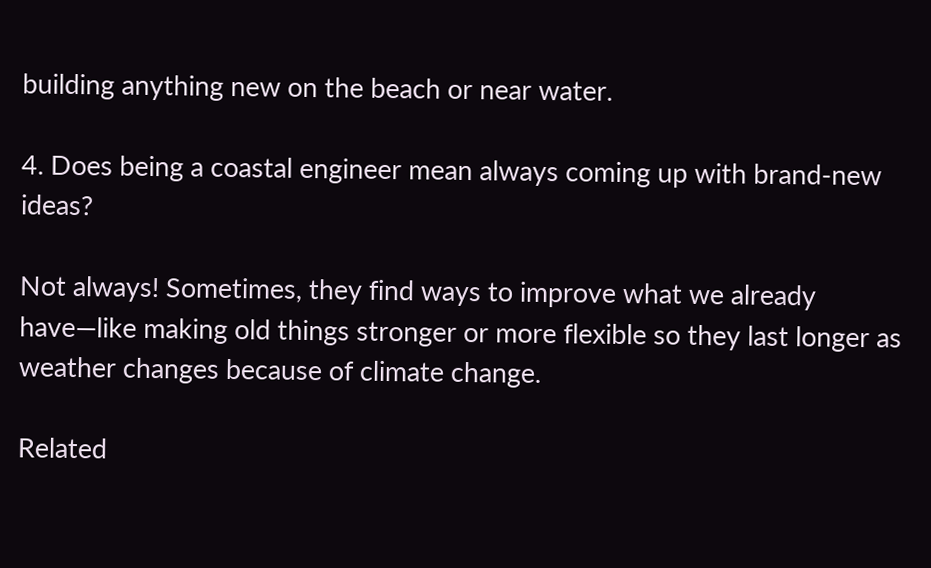building anything new on the beach or near water.

4. Does being a coastal engineer mean always coming up with brand-new ideas?

Not always! Sometimes, they find ways to improve what we already have—like making old things stronger or more flexible so they last longer as weather changes because of climate change.

Related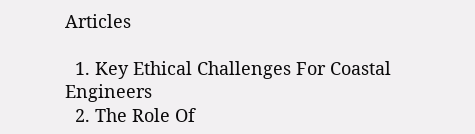Articles

  1. Key Ethical Challenges For Coastal Engineers
  2. The Role Of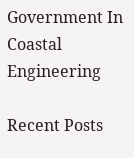Government In Coastal Engineering

Recent Posts